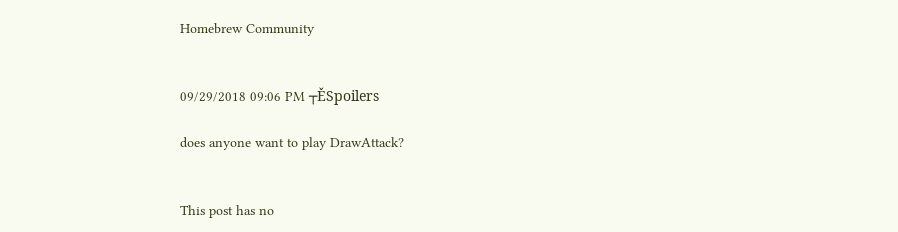Homebrew Community


09/29/2018 09:06 PM ┬ĚSpoilers

does anyone want to play DrawAttack?


This post has no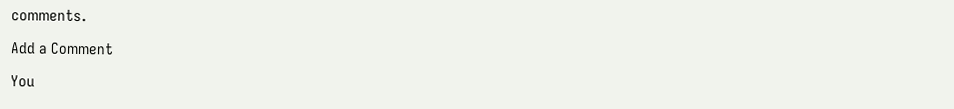comments.

Add a Comment

You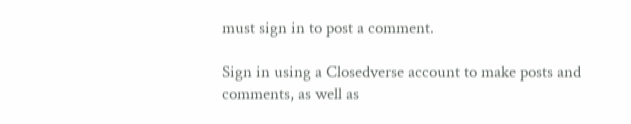must sign in to post a comment.

Sign in using a Closedverse account to make posts and comments, as well as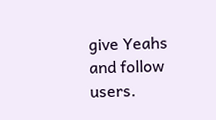give Yeahs and follow users.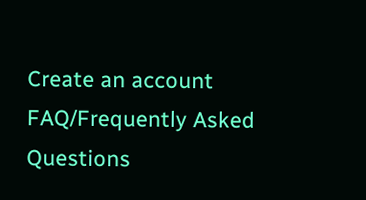Create an account FAQ/Frequently Asked Questions